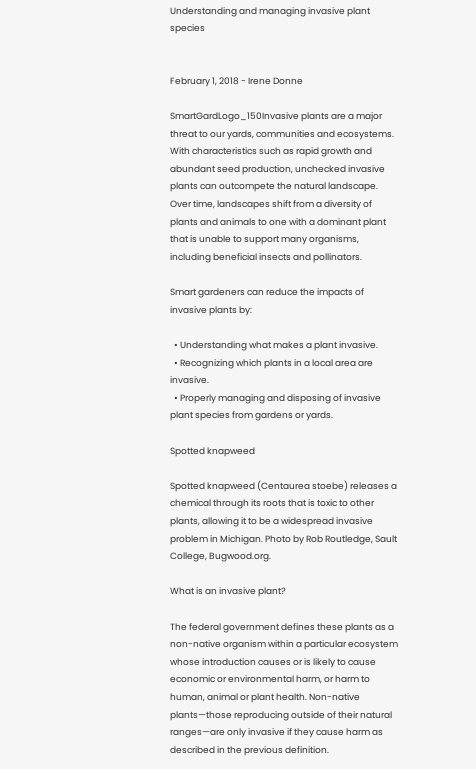Understanding and managing invasive plant species


February 1, 2018 - Irene Donne

SmartGardLogo_150Invasive plants are a major threat to our yards, communities and ecosystems. With characteristics such as rapid growth and abundant seed production, unchecked invasive plants can outcompete the natural landscape. Over time, landscapes shift from a diversity of plants and animals to one with a dominant plant that is unable to support many organisms, including beneficial insects and pollinators.

Smart gardeners can reduce the impacts of invasive plants by:

  • Understanding what makes a plant invasive.
  • Recognizing which plants in a local area are invasive.
  • Properly managing and disposing of invasive plant species from gardens or yards.

Spotted knapweed

Spotted knapweed (Centaurea stoebe) releases a chemical through its roots that is toxic to other plants, allowing it to be a widespread invasive problem in Michigan. Photo by Rob Routledge, Sault College, Bugwood.org.

What is an invasive plant?

The federal government defines these plants as a non-native organism within a particular ecosystem whose introduction causes or is likely to cause economic or environmental harm, or harm to human, animal or plant health. Non-native plants—those reproducing outside of their natural ranges—are only invasive if they cause harm as described in the previous definition.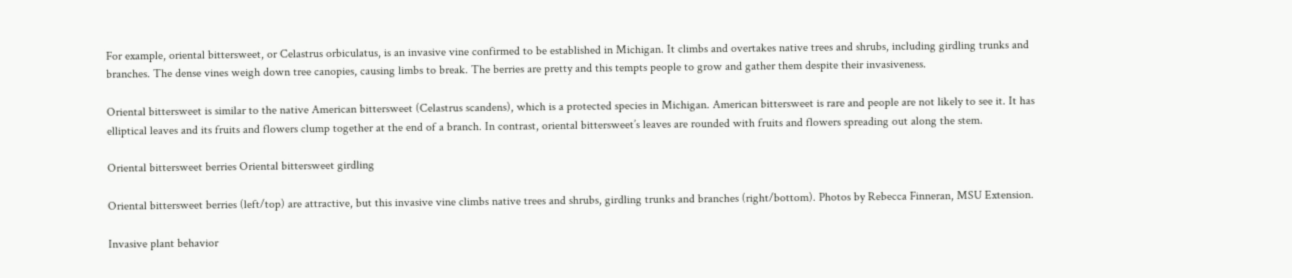For example, oriental bittersweet, or Celastrus orbiculatus, is an invasive vine confirmed to be established in Michigan. It climbs and overtakes native trees and shrubs, including girdling trunks and branches. The dense vines weigh down tree canopies, causing limbs to break. The berries are pretty and this tempts people to grow and gather them despite their invasiveness.

Oriental bittersweet is similar to the native American bittersweet (Celastrus scandens), which is a protected species in Michigan. American bittersweet is rare and people are not likely to see it. It has elliptical leaves and its fruits and flowers clump together at the end of a branch. In contrast, oriental bittersweet’s leaves are rounded with fruits and flowers spreading out along the stem.

Oriental bittersweet berries Oriental bittersweet girdling

Oriental bittersweet berries (left/top) are attractive, but this invasive vine climbs native trees and shrubs, girdling trunks and branches (right/bottom). Photos by Rebecca Finneran, MSU Extension.

Invasive plant behavior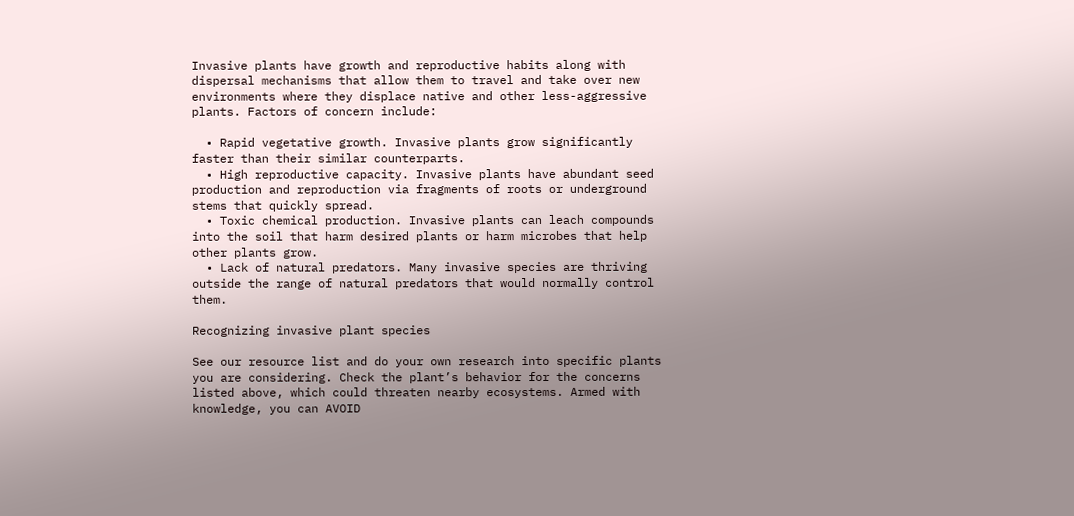Invasive plants have growth and reproductive habits along with dispersal mechanisms that allow them to travel and take over new environments where they displace native and other less-aggressive plants. Factors of concern include:

  • Rapid vegetative growth. Invasive plants grow significantly faster than their similar counterparts.
  • High reproductive capacity. Invasive plants have abundant seed production and reproduction via fragments of roots or underground stems that quickly spread.
  • Toxic chemical production. Invasive plants can leach compounds into the soil that harm desired plants or harm microbes that help other plants grow.
  • Lack of natural predators. Many invasive species are thriving outside the range of natural predators that would normally control them.

Recognizing invasive plant species

See our resource list and do your own research into specific plants you are considering. Check the plant’s behavior for the concerns listed above, which could threaten nearby ecosystems. Armed with knowledge, you can AVOID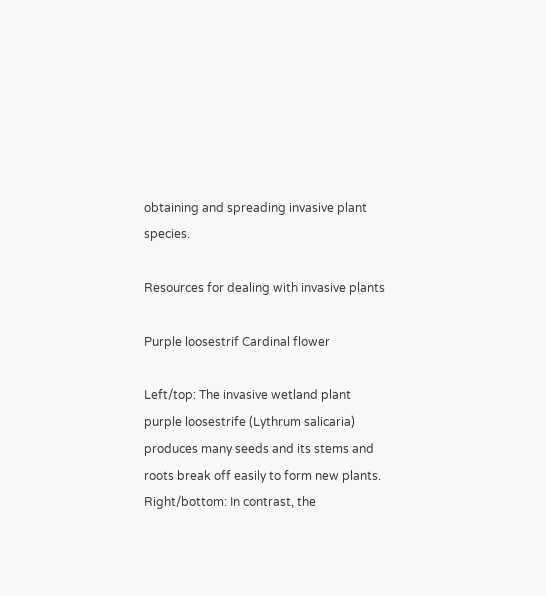obtaining and spreading invasive plant species.

Resources for dealing with invasive plants

Purple loosestrif Cardinal flower

Left/top: The invasive wetland plant purple loosestrife (Lythrum salicaria) produces many seeds and its stems and roots break off easily to form new plants. Right/bottom: In contrast, the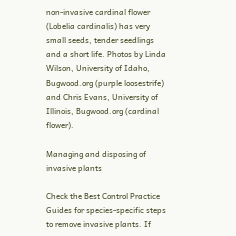non-invasive cardinal flower (Lobelia cardinalis) has very small seeds, tender seedlings and a short life. Photos by Linda Wilson, University of Idaho, Bugwood.org (purple loosestrife) and Chris Evans, University of Illinois, Bugwood.org (cardinal flower).

Managing and disposing of invasive plants

Check the Best Control Practice Guides for species-specific steps to remove invasive plants. If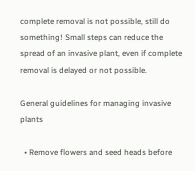complete removal is not possible, still do something! Small steps can reduce the spread of an invasive plant, even if complete removal is delayed or not possible.

General guidelines for managing invasive plants

  • Remove flowers and seed heads before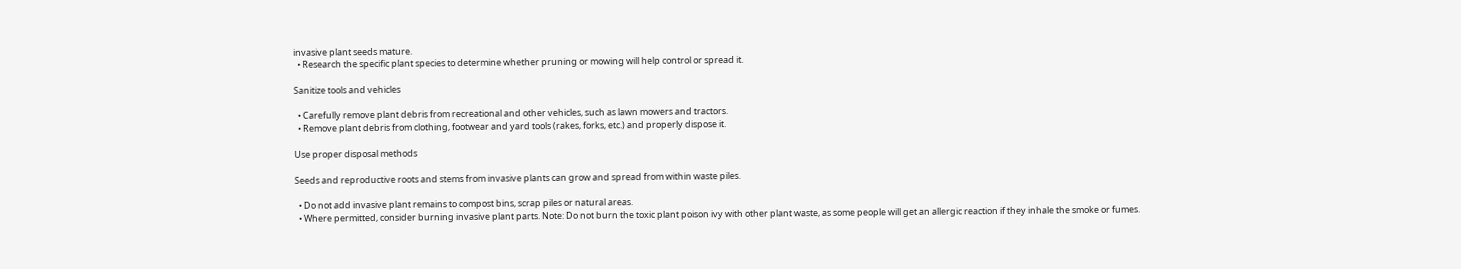invasive plant seeds mature.
  • Research the specific plant species to determine whether pruning or mowing will help control or spread it.

Sanitize tools and vehicles

  • Carefully remove plant debris from recreational and other vehicles, such as lawn mowers and tractors.
  • Remove plant debris from clothing, footwear and yard tools (rakes, forks, etc.) and properly dispose it.

Use proper disposal methods

Seeds and reproductive roots and stems from invasive plants can grow and spread from within waste piles.

  • Do not add invasive plant remains to compost bins, scrap piles or natural areas.
  • Where permitted, consider burning invasive plant parts. Note: Do not burn the toxic plant poison ivy with other plant waste, as some people will get an allergic reaction if they inhale the smoke or fumes.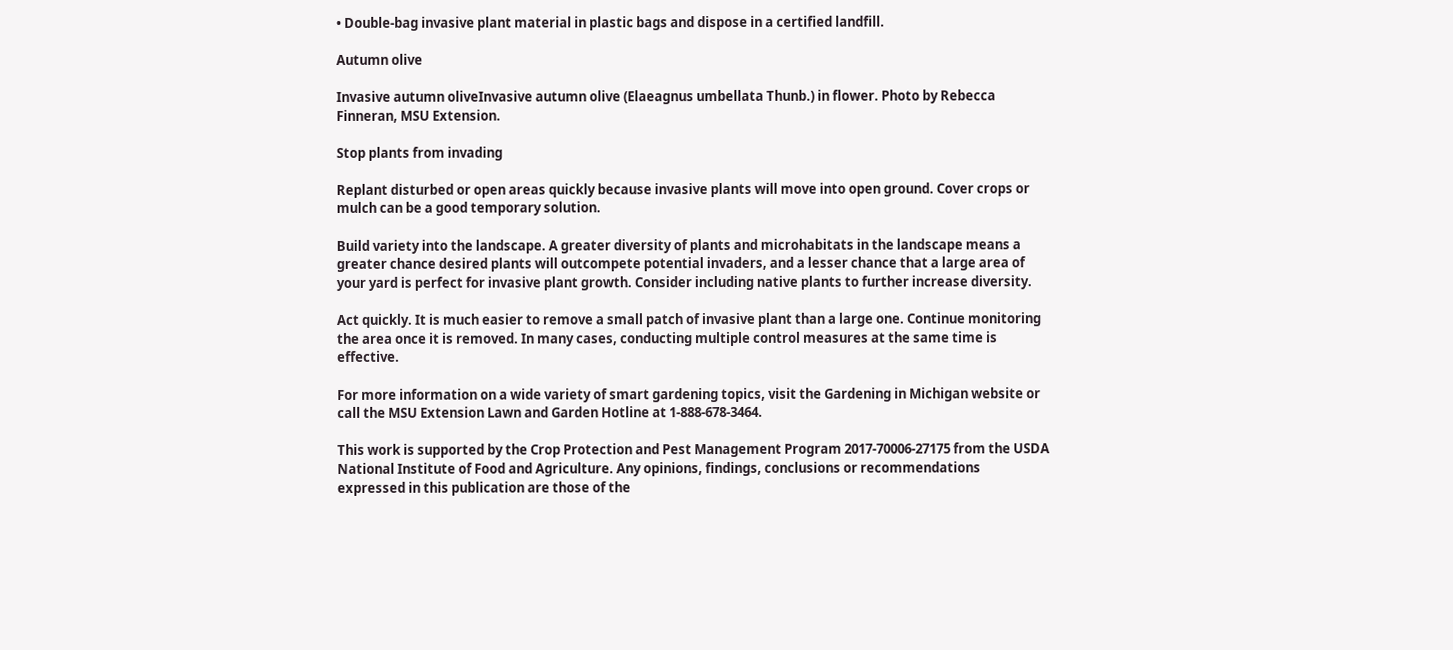• Double-bag invasive plant material in plastic bags and dispose in a certified landfill.

Autumn olive

Invasive autumn oliveInvasive autumn olive (Elaeagnus umbellata Thunb.) in flower. Photo by Rebecca Finneran, MSU Extension.

Stop plants from invading

Replant disturbed or open areas quickly because invasive plants will move into open ground. Cover crops or mulch can be a good temporary solution.

Build variety into the landscape. A greater diversity of plants and microhabitats in the landscape means a greater chance desired plants will outcompete potential invaders, and a lesser chance that a large area of your yard is perfect for invasive plant growth. Consider including native plants to further increase diversity.

Act quickly. It is much easier to remove a small patch of invasive plant than a large one. Continue monitoring the area once it is removed. In many cases, conducting multiple control measures at the same time is effective.

For more information on a wide variety of smart gardening topics, visit the Gardening in Michigan website or call the MSU Extension Lawn and Garden Hotline at 1-888-678-3464.

This work is supported by the Crop Protection and Pest Management Program 2017-70006-27175 from the USDA National Institute of Food and Agriculture. Any opinions, findings, conclusions or recommendations expressed in this publication are those of the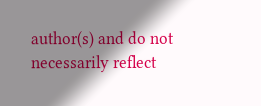author(s) and do not necessarily reflect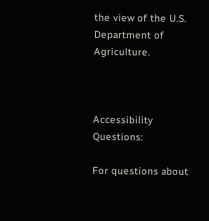the view of the U.S. Department of Agriculture.



Accessibility Questions:

For questions about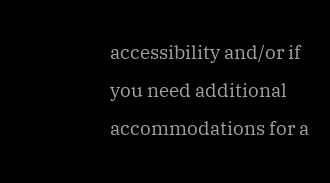accessibility and/or if you need additional accommodations for a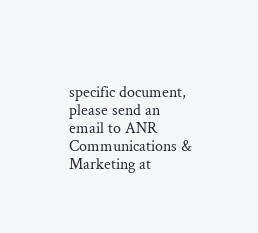specific document, please send an email to ANR Communications & Marketing at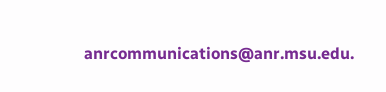anrcommunications@anr.msu.edu.